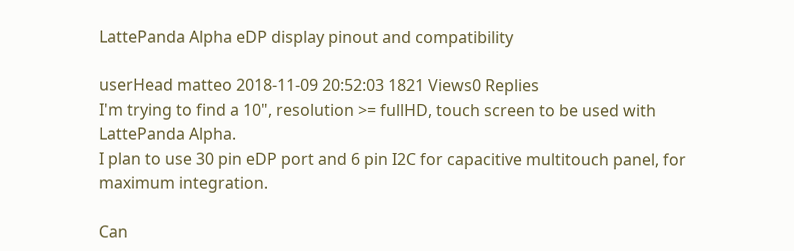LattePanda Alpha eDP display pinout and compatibility

userHead matteo 2018-11-09 20:52:03 1821 Views0 Replies
I'm trying to find a 10", resolution >= fullHD, touch screen to be used with LattePanda Alpha.
I plan to use 30 pin eDP port and 6 pin I2C for capacitive multitouch panel, for maximum integration.

Can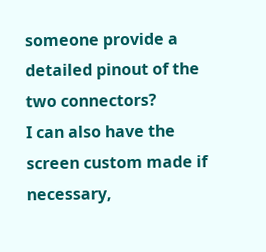someone provide a detailed pinout of the two connectors?
I can also have the screen custom made if necessary,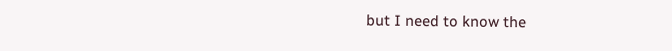but I need to know the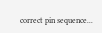correct pin sequence...